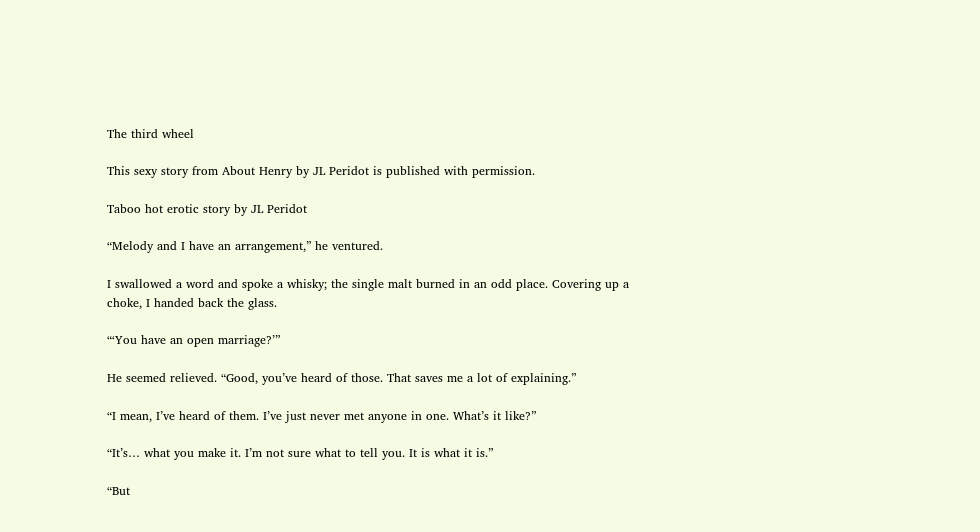The third wheel

This sexy story from About Henry by JL Peridot is published with permission.

Taboo hot erotic story by JL Peridot

“Melody and I have an arrangement,” he ventured.

I swallowed a word and spoke a whisky; the single malt burned in an odd place. Covering up a choke, I handed back the glass.

“‘You have an open marriage?’”

He seemed relieved. “Good, you’ve heard of those. That saves me a lot of explaining.”

“I mean, I’ve heard of them. I’ve just never met anyone in one. What’s it like?”

“It’s… what you make it. I’m not sure what to tell you. It is what it is.”

“But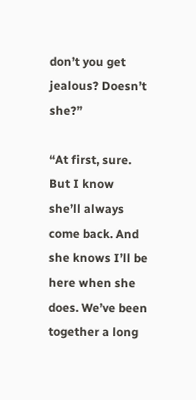don’t you get jealous? Doesn’t she?”

“At first, sure. But I know she’ll always come back. And she knows I’ll be here when she does. We’ve been together a long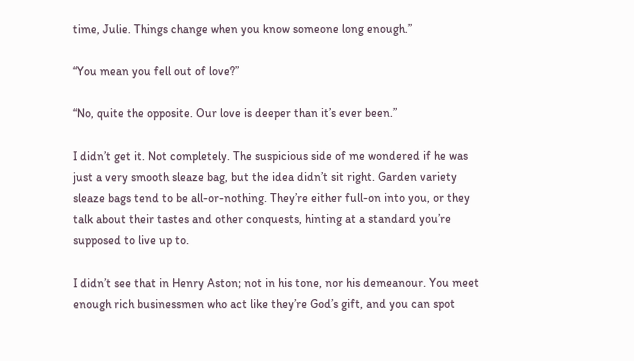time, Julie. Things change when you know someone long enough.”

“You mean you fell out of love?”

“No, quite the opposite. Our love is deeper than it’s ever been.”

I didn’t get it. Not completely. The suspicious side of me wondered if he was just a very smooth sleaze bag, but the idea didn’t sit right. Garden variety sleaze bags tend to be all-or-nothing. They’re either full-on into you, or they talk about their tastes and other conquests, hinting at a standard you’re supposed to live up to.

I didn’t see that in Henry Aston; not in his tone, nor his demeanour. You meet enough rich businessmen who act like they’re God’s gift, and you can spot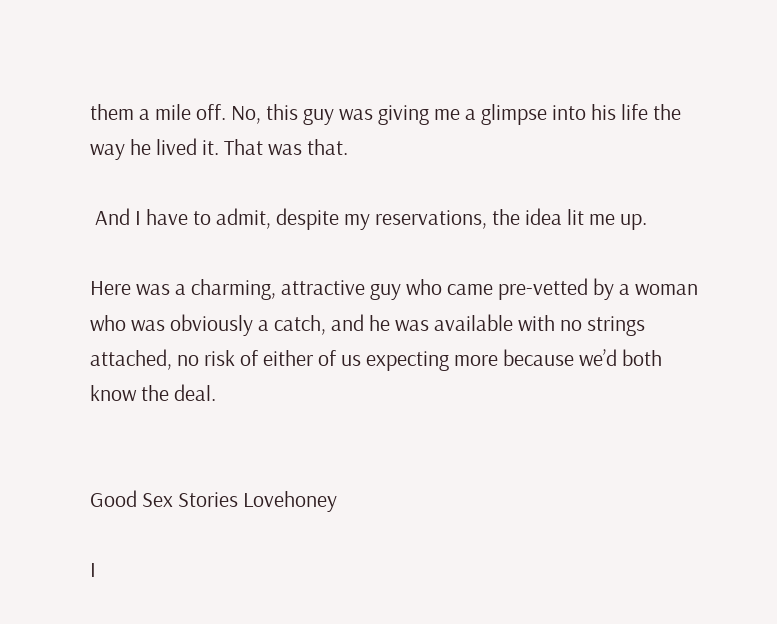them a mile off. No, this guy was giving me a glimpse into his life the way he lived it. That was that.

 And I have to admit, despite my reservations, the idea lit me up.

Here was a charming, attractive guy who came pre-vetted by a woman who was obviously a catch, and he was available with no strings attached, no risk of either of us expecting more because we’d both know the deal.


Good Sex Stories Lovehoney

I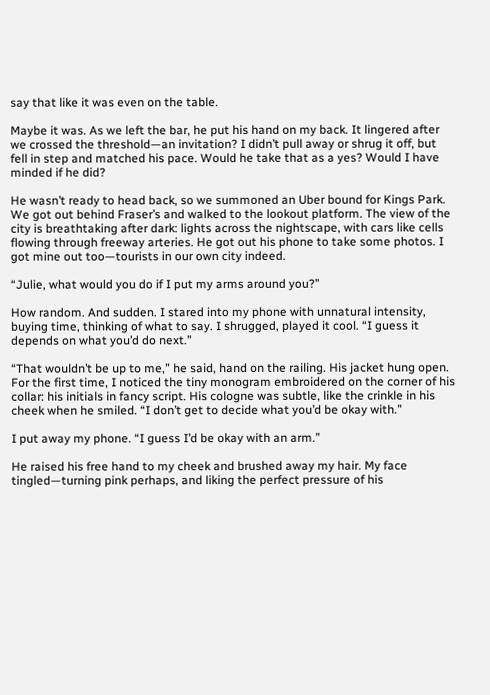say that like it was even on the table.

Maybe it was. As we left the bar, he put his hand on my back. It lingered after we crossed the threshold—an invitation? I didn’t pull away or shrug it off, but fell in step and matched his pace. Would he take that as a yes? Would I have minded if he did?

He wasn’t ready to head back, so we summoned an Uber bound for Kings Park. We got out behind Fraser’s and walked to the lookout platform. The view of the city is breathtaking after dark: lights across the nightscape, with cars like cells flowing through freeway arteries. He got out his phone to take some photos. I got mine out too—tourists in our own city indeed.

“Julie, what would you do if I put my arms around you?”

How random. And sudden. I stared into my phone with unnatural intensity, buying time, thinking of what to say. I shrugged, played it cool. “I guess it depends on what you’d do next.”

“That wouldn’t be up to me,” he said, hand on the railing. His jacket hung open. For the first time, I noticed the tiny monogram embroidered on the corner of his collar: his initials in fancy script. His cologne was subtle, like the crinkle in his cheek when he smiled. “I don’t get to decide what you’d be okay with.”

I put away my phone. “I guess I’d be okay with an arm.”

He raised his free hand to my cheek and brushed away my hair. My face tingled—turning pink perhaps, and liking the perfect pressure of his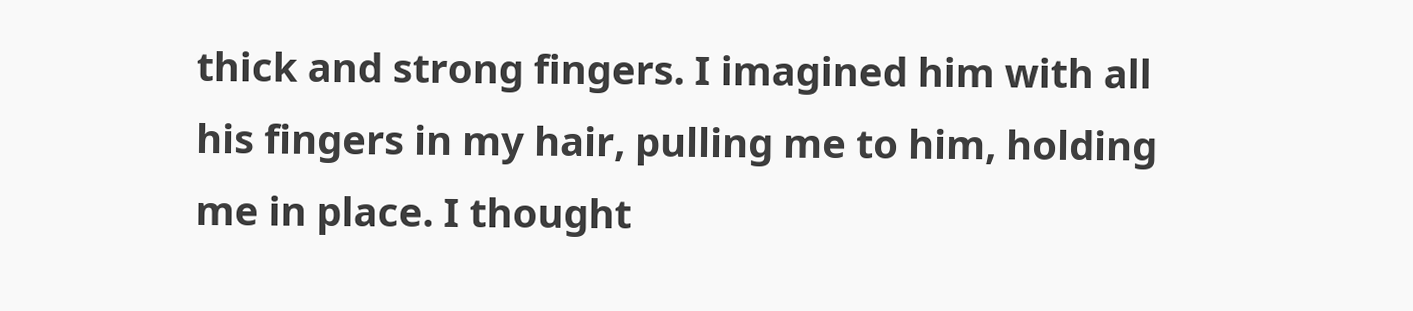thick and strong fingers. I imagined him with all his fingers in my hair, pulling me to him, holding me in place. I thought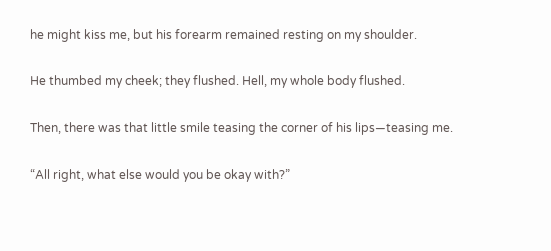he might kiss me, but his forearm remained resting on my shoulder.

He thumbed my cheek; they flushed. Hell, my whole body flushed.

Then, there was that little smile teasing the corner of his lips—teasing me.

“All right, what else would you be okay with?”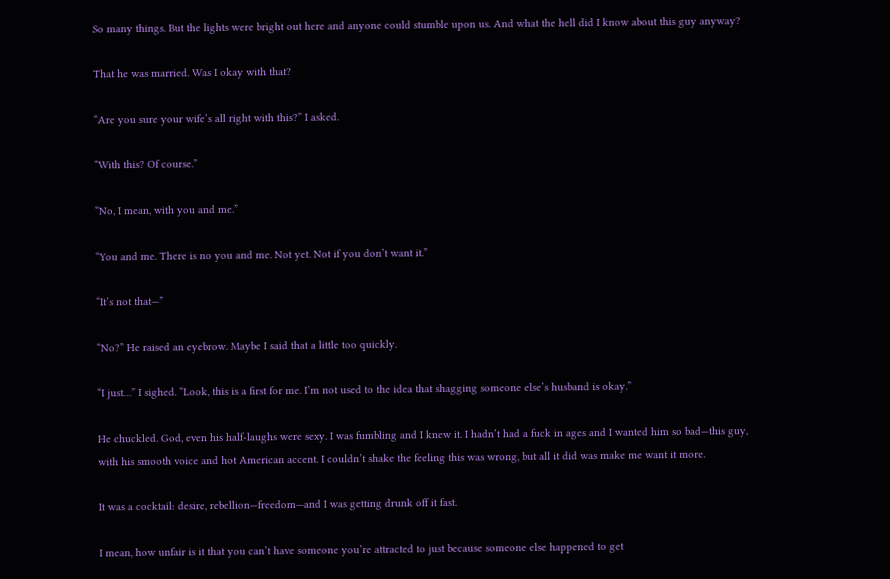So many things. But the lights were bright out here and anyone could stumble upon us. And what the hell did I know about this guy anyway?

That he was married. Was I okay with that?

“Are you sure your wife’s all right with this?” I asked.

“With this? Of course.”

“No, I mean, with you and me.”

“You and me. There is no you and me. Not yet. Not if you don’t want it.”

“It’s not that—”

“No?” He raised an eyebrow. Maybe I said that a little too quickly.

“I just…” I sighed. “Look, this is a first for me. I’m not used to the idea that shagging someone else’s husband is okay.”

He chuckled. God, even his half-laughs were sexy. I was fumbling and I knew it. I hadn’t had a fuck in ages and I wanted him so bad—this guy, with his smooth voice and hot American accent. I couldn’t shake the feeling this was wrong, but all it did was make me want it more.

It was a cocktail: desire, rebellion—freedom—and I was getting drunk off it fast.

I mean, how unfair is it that you can’t have someone you’re attracted to just because someone else happened to get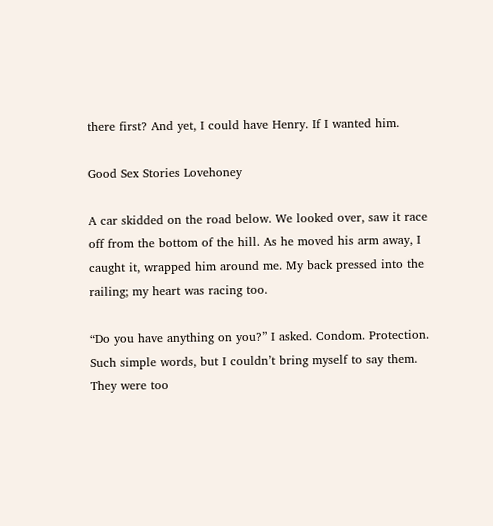there first? And yet, I could have Henry. If I wanted him.

Good Sex Stories Lovehoney

A car skidded on the road below. We looked over, saw it race off from the bottom of the hill. As he moved his arm away, I caught it, wrapped him around me. My back pressed into the railing; my heart was racing too.

“Do you have anything on you?” I asked. Condom. Protection. Such simple words, but I couldn’t bring myself to say them. They were too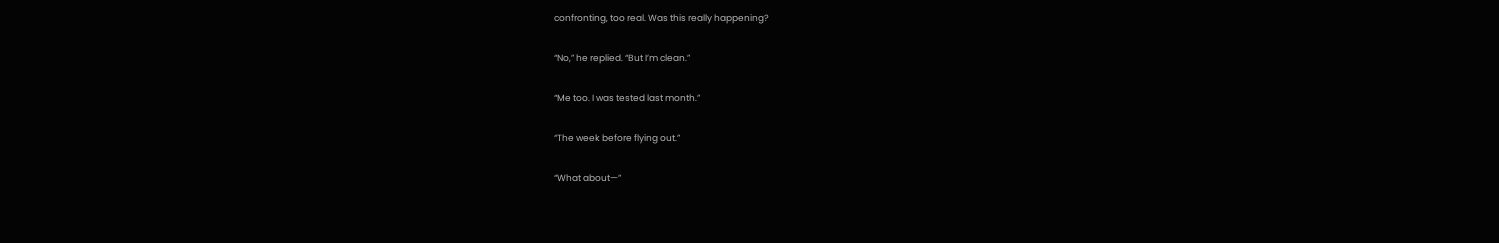confronting, too real. Was this really happening?

“No,” he replied. “But I’m clean.”

“Me too. I was tested last month.”

“The week before flying out.”

“What about—”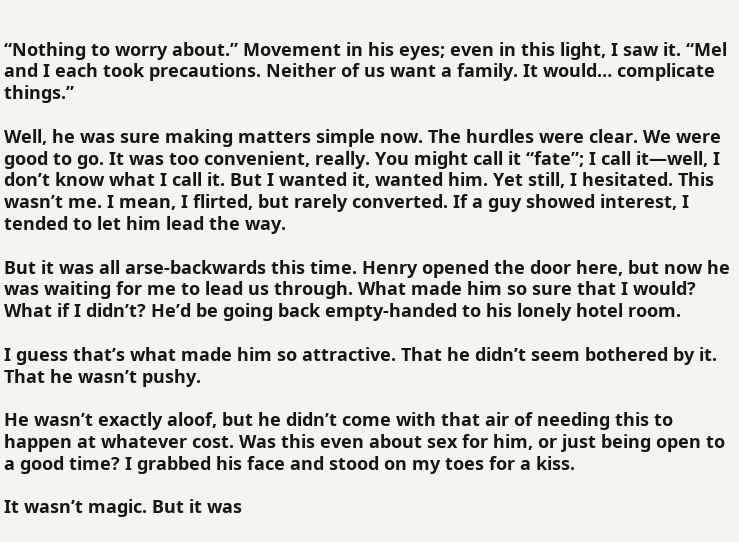“Nothing to worry about.” Movement in his eyes; even in this light, I saw it. “Mel and I each took precautions. Neither of us want a family. It would… complicate things.”

Well, he was sure making matters simple now. The hurdles were clear. We were good to go. It was too convenient, really. You might call it “fate”; I call it—well, I don’t know what I call it. But I wanted it, wanted him. Yet still, I hesitated. This wasn’t me. I mean, I flirted, but rarely converted. If a guy showed interest, I tended to let him lead the way.

But it was all arse-backwards this time. Henry opened the door here, but now he was waiting for me to lead us through. What made him so sure that I would? What if I didn’t? He’d be going back empty-handed to his lonely hotel room.

I guess that’s what made him so attractive. That he didn’t seem bothered by it. That he wasn’t pushy.

He wasn’t exactly aloof, but he didn’t come with that air of needing this to happen at whatever cost. Was this even about sex for him, or just being open to a good time? I grabbed his face and stood on my toes for a kiss.

It wasn’t magic. But it was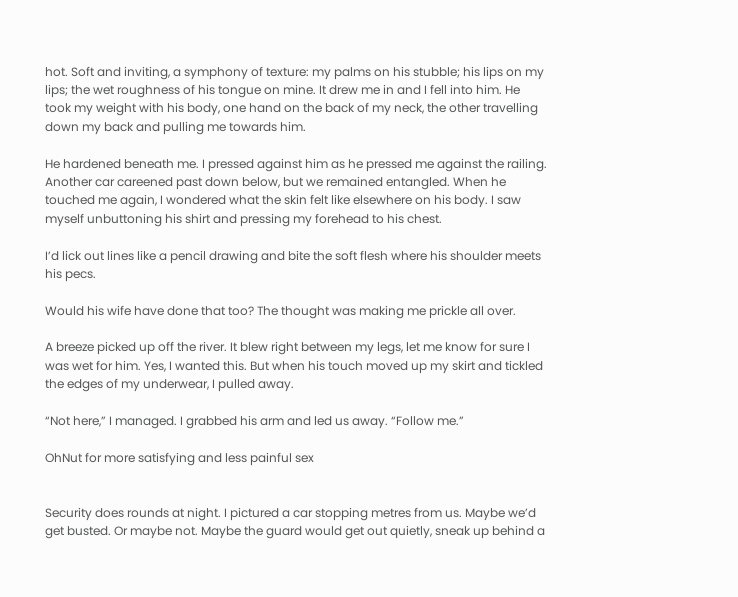hot. Soft and inviting, a symphony of texture: my palms on his stubble; his lips on my lips; the wet roughness of his tongue on mine. It drew me in and I fell into him. He took my weight with his body, one hand on the back of my neck, the other travelling down my back and pulling me towards him.

He hardened beneath me. I pressed against him as he pressed me against the railing. Another car careened past down below, but we remained entangled. When he touched me again, I wondered what the skin felt like elsewhere on his body. I saw myself unbuttoning his shirt and pressing my forehead to his chest.

I’d lick out lines like a pencil drawing and bite the soft flesh where his shoulder meets his pecs.

Would his wife have done that too? The thought was making me prickle all over.

A breeze picked up off the river. It blew right between my legs, let me know for sure I was wet for him. Yes, I wanted this. But when his touch moved up my skirt and tickled the edges of my underwear, I pulled away.

“Not here,” I managed. I grabbed his arm and led us away. “Follow me.”

OhNut for more satisfying and less painful sex


Security does rounds at night. I pictured a car stopping metres from us. Maybe we’d get busted. Or maybe not. Maybe the guard would get out quietly, sneak up behind a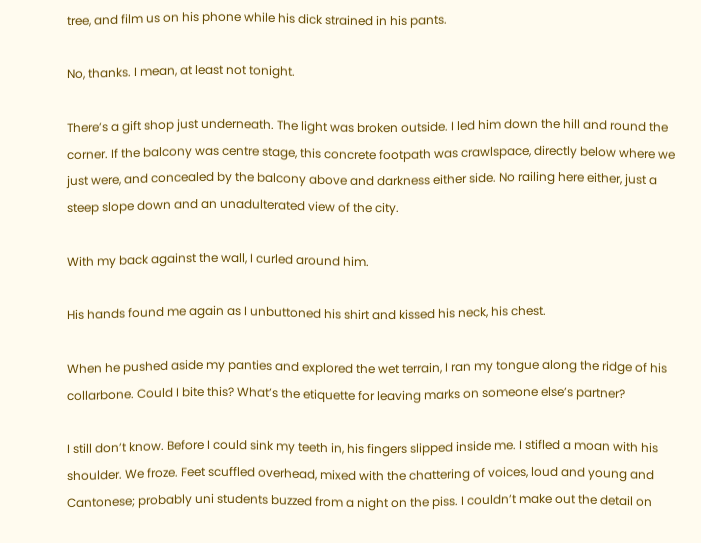tree, and film us on his phone while his dick strained in his pants.

No, thanks. I mean, at least not tonight.

There’s a gift shop just underneath. The light was broken outside. I led him down the hill and round the corner. If the balcony was centre stage, this concrete footpath was crawlspace, directly below where we just were, and concealed by the balcony above and darkness either side. No railing here either, just a steep slope down and an unadulterated view of the city.

With my back against the wall, I curled around him.

His hands found me again as I unbuttoned his shirt and kissed his neck, his chest.

When he pushed aside my panties and explored the wet terrain, I ran my tongue along the ridge of his collarbone. Could I bite this? What’s the etiquette for leaving marks on someone else’s partner?

I still don’t know. Before I could sink my teeth in, his fingers slipped inside me. I stifled a moan with his shoulder. We froze. Feet scuffled overhead, mixed with the chattering of voices, loud and young and Cantonese; probably uni students buzzed from a night on the piss. I couldn’t make out the detail on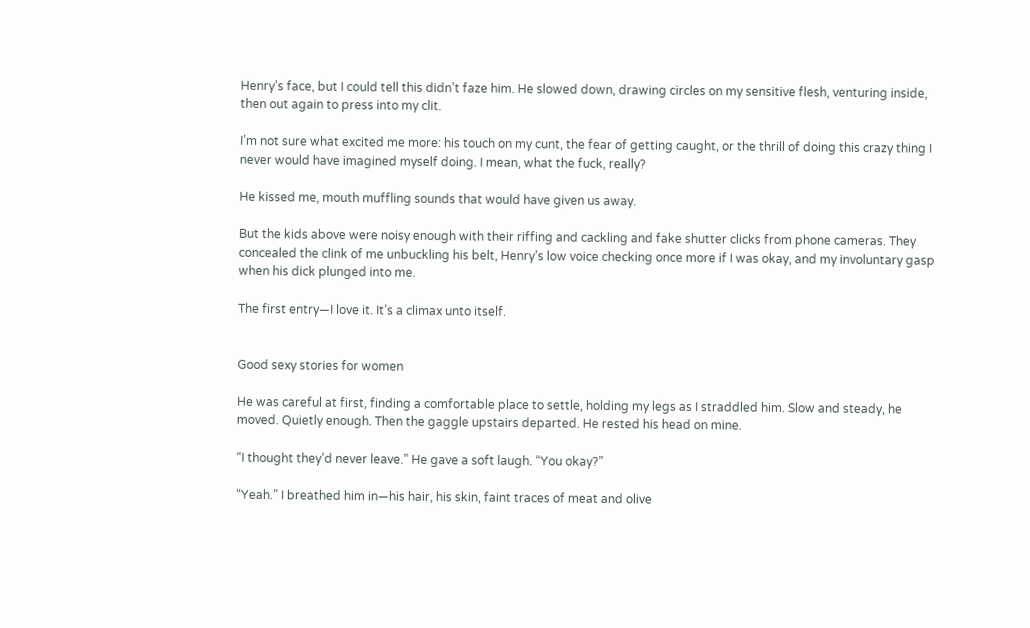Henry’s face, but I could tell this didn’t faze him. He slowed down, drawing circles on my sensitive flesh, venturing inside, then out again to press into my clit.

I’m not sure what excited me more: his touch on my cunt, the fear of getting caught, or the thrill of doing this crazy thing I never would have imagined myself doing. I mean, what the fuck, really?

He kissed me, mouth muffling sounds that would have given us away.

But the kids above were noisy enough with their riffing and cackling and fake shutter clicks from phone cameras. They concealed the clink of me unbuckling his belt, Henry’s low voice checking once more if I was okay, and my involuntary gasp when his dick plunged into me.

The first entry—I love it. It’s a climax unto itself.


Good sexy stories for women

He was careful at first, finding a comfortable place to settle, holding my legs as I straddled him. Slow and steady, he moved. Quietly enough. Then the gaggle upstairs departed. He rested his head on mine.

“I thought they’d never leave.” He gave a soft laugh. “You okay?”

“Yeah.” I breathed him in—his hair, his skin, faint traces of meat and olive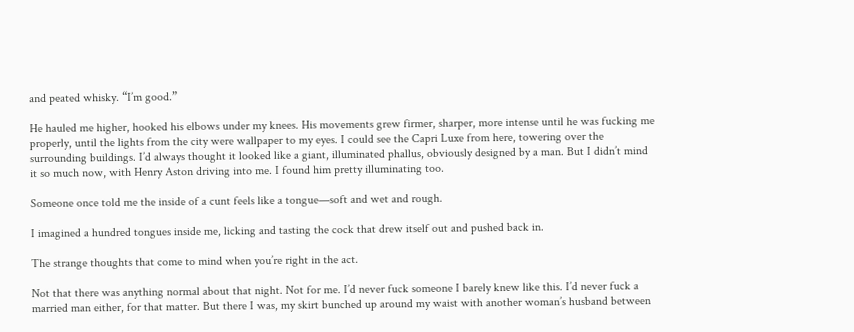and peated whisky. “I’m good.”

He hauled me higher, hooked his elbows under my knees. His movements grew firmer, sharper, more intense until he was fucking me properly, until the lights from the city were wallpaper to my eyes. I could see the Capri Luxe from here, towering over the surrounding buildings. I’d always thought it looked like a giant, illuminated phallus, obviously designed by a man. But I didn’t mind it so much now, with Henry Aston driving into me. I found him pretty illuminating too.

Someone once told me the inside of a cunt feels like a tongue—soft and wet and rough.

I imagined a hundred tongues inside me, licking and tasting the cock that drew itself out and pushed back in.

The strange thoughts that come to mind when you’re right in the act.

Not that there was anything normal about that night. Not for me. I’d never fuck someone I barely knew like this. I’d never fuck a married man either, for that matter. But there I was, my skirt bunched up around my waist with another woman’s husband between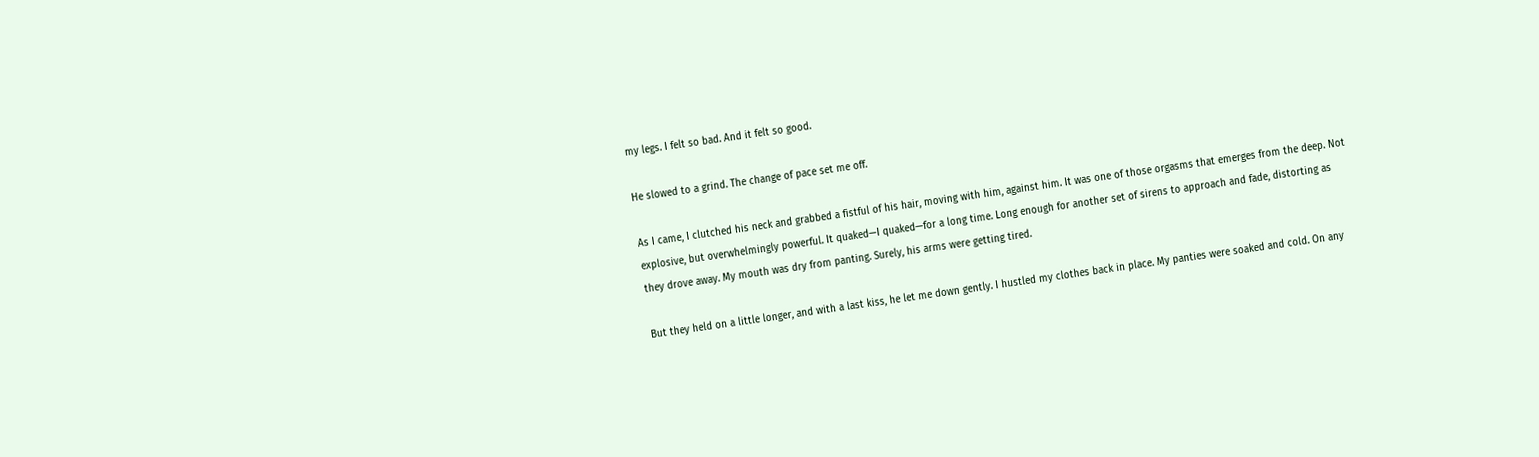my legs. I felt so bad. And it felt so good.

He slowed to a grind. The change of pace set me off.

As I came, I clutched his neck and grabbed a fistful of his hair, moving with him, against him. It was one of those orgasms that emerges from the deep. Not explosive, but overwhelmingly powerful. It quaked—I quaked—for a long time. Long enough for another set of sirens to approach and fade, distorting as they drove away. My mouth was dry from panting. Surely, his arms were getting tired.

But they held on a little longer, and with a last kiss, he let me down gently. I hustled my clothes back in place. My panties were soaked and cold. On any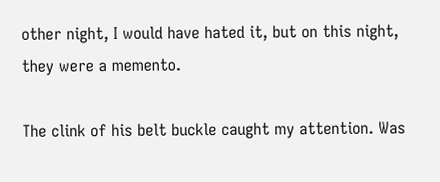other night, I would have hated it, but on this night, they were a memento.

The clink of his belt buckle caught my attention. Was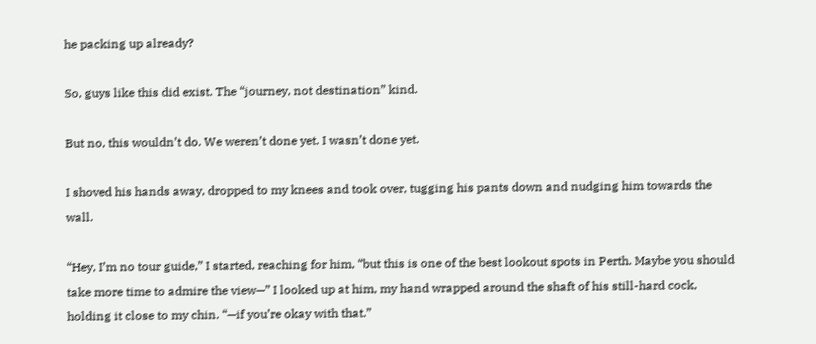he packing up already?

So, guys like this did exist. The “journey, not destination” kind.

But no, this wouldn’t do. We weren’t done yet. I wasn’t done yet.

I shoved his hands away, dropped to my knees and took over, tugging his pants down and nudging him towards the wall.

“Hey, I’m no tour guide,” I started, reaching for him, “but this is one of the best lookout spots in Perth. Maybe you should take more time to admire the view—” I looked up at him, my hand wrapped around the shaft of his still-hard cock, holding it close to my chin. “—if you’re okay with that.”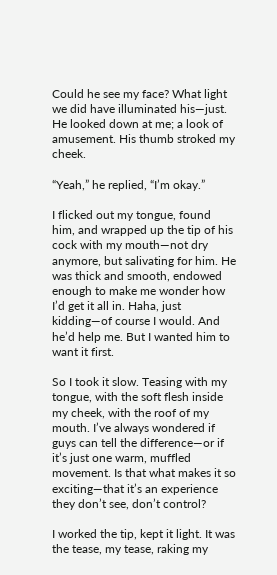Could he see my face? What light we did have illuminated his—just. He looked down at me; a look of amusement. His thumb stroked my cheek.

“Yeah,” he replied, “I’m okay.”

I flicked out my tongue, found him, and wrapped up the tip of his cock with my mouth—not dry anymore, but salivating for him. He was thick and smooth, endowed enough to make me wonder how I’d get it all in. Haha, just kidding—of course I would. And he’d help me. But I wanted him to want it first.

So I took it slow. Teasing with my tongue, with the soft flesh inside my cheek, with the roof of my mouth. I’ve always wondered if guys can tell the difference—or if it’s just one warm, muffled movement. Is that what makes it so exciting—that it’s an experience they don’t see, don’t control?

I worked the tip, kept it light. It was the tease, my tease, raking my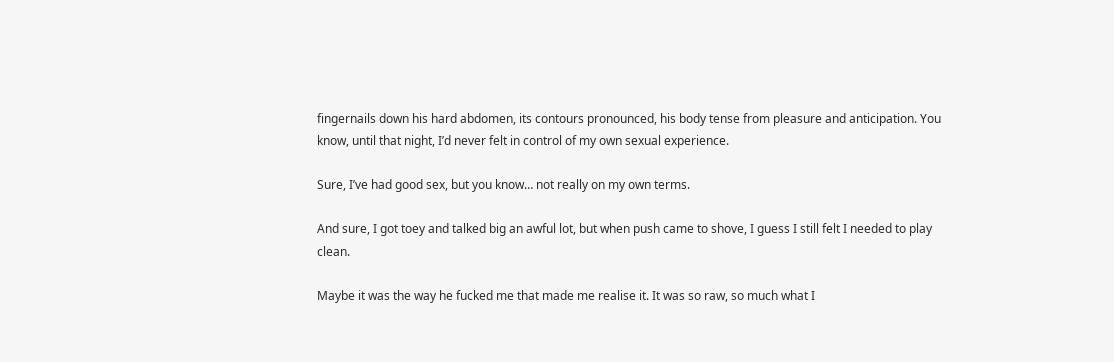fingernails down his hard abdomen, its contours pronounced, his body tense from pleasure and anticipation. You know, until that night, I’d never felt in control of my own sexual experience.

Sure, I’ve had good sex, but you know… not really on my own terms.

And sure, I got toey and talked big an awful lot, but when push came to shove, I guess I still felt I needed to play clean.

Maybe it was the way he fucked me that made me realise it. It was so raw, so much what I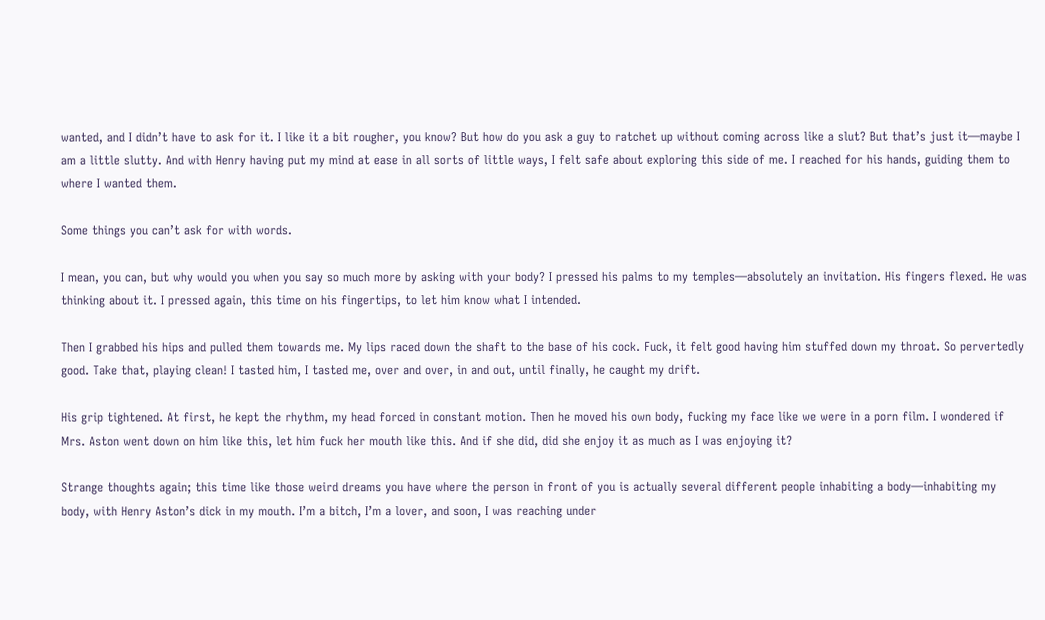wanted, and I didn’t have to ask for it. I like it a bit rougher, you know? But how do you ask a guy to ratchet up without coming across like a slut? But that’s just it—maybe I am a little slutty. And with Henry having put my mind at ease in all sorts of little ways, I felt safe about exploring this side of me. I reached for his hands, guiding them to where I wanted them.

Some things you can’t ask for with words.

I mean, you can, but why would you when you say so much more by asking with your body? I pressed his palms to my temples—absolutely an invitation. His fingers flexed. He was thinking about it. I pressed again, this time on his fingertips, to let him know what I intended.

Then I grabbed his hips and pulled them towards me. My lips raced down the shaft to the base of his cock. Fuck, it felt good having him stuffed down my throat. So pervertedly good. Take that, playing clean! I tasted him, I tasted me, over and over, in and out, until finally, he caught my drift.

His grip tightened. At first, he kept the rhythm, my head forced in constant motion. Then he moved his own body, fucking my face like we were in a porn film. I wondered if Mrs. Aston went down on him like this, let him fuck her mouth like this. And if she did, did she enjoy it as much as I was enjoying it?

Strange thoughts again; this time like those weird dreams you have where the person in front of you is actually several different people inhabiting a body—inhabiting my body, with Henry Aston’s dick in my mouth. I’m a bitch, I’m a lover, and soon, I was reaching under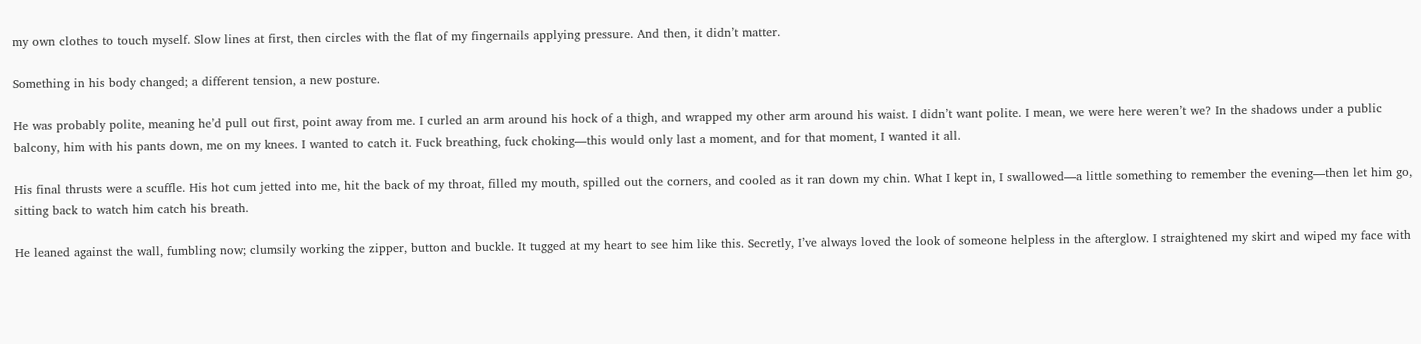my own clothes to touch myself. Slow lines at first, then circles with the flat of my fingernails applying pressure. And then, it didn’t matter.

Something in his body changed; a different tension, a new posture.

He was probably polite, meaning he’d pull out first, point away from me. I curled an arm around his hock of a thigh, and wrapped my other arm around his waist. I didn’t want polite. I mean, we were here weren’t we? In the shadows under a public balcony, him with his pants down, me on my knees. I wanted to catch it. Fuck breathing, fuck choking—this would only last a moment, and for that moment, I wanted it all.

His final thrusts were a scuffle. His hot cum jetted into me, hit the back of my throat, filled my mouth, spilled out the corners, and cooled as it ran down my chin. What I kept in, I swallowed—a little something to remember the evening—then let him go, sitting back to watch him catch his breath.

He leaned against the wall, fumbling now; clumsily working the zipper, button and buckle. It tugged at my heart to see him like this. Secretly, I’ve always loved the look of someone helpless in the afterglow. I straightened my skirt and wiped my face with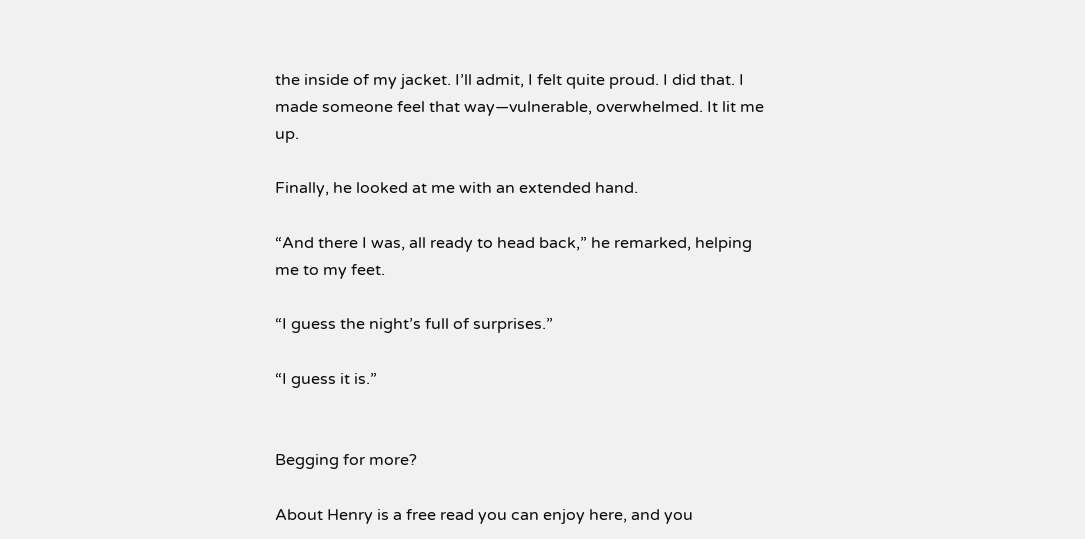the inside of my jacket. I’ll admit, I felt quite proud. I did that. I made someone feel that way—vulnerable, overwhelmed. It lit me up.

Finally, he looked at me with an extended hand.

“And there I was, all ready to head back,” he remarked, helping me to my feet.

“I guess the night’s full of surprises.”

“I guess it is.”


Begging for more?

About Henry is a free read you can enjoy here, and you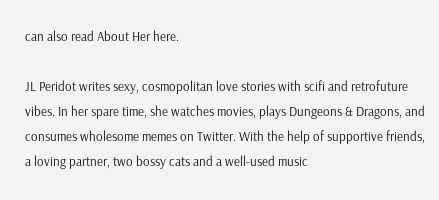can also read About Her here.

JL Peridot writes sexy, cosmopolitan love stories with scifi and retrofuture vibes. In her spare time, she watches movies, plays Dungeons & Dragons, and consumes wholesome memes on Twitter. With the help of supportive friends, a loving partner, two bossy cats and a well-used music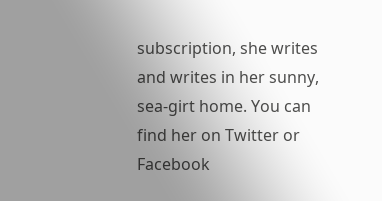subscription, she writes and writes in her sunny, sea-girt home. You can find her on Twitter or Facebook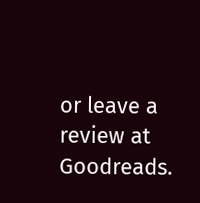or leave a review at Goodreads.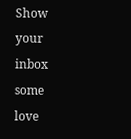Show your inbox some love